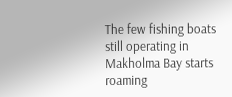The few fishing boats still operating in Makholma Bay starts roaming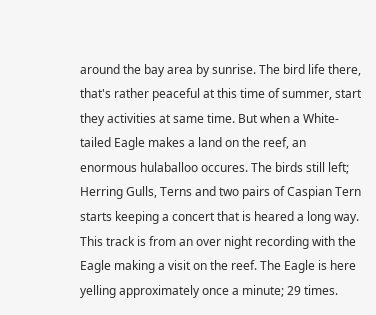around the bay area by sunrise. The bird life there, that's rather peaceful at this time of summer, start they activities at same time. But when a White-tailed Eagle makes a land on the reef, an enormous hulaballoo occures. The birds still left; Herring Gulls, Terns and two pairs of Caspian Tern starts keeping a concert that is heared a long way. This track is from an over night recording with the Eagle making a visit on the reef. The Eagle is here yelling approximately once a minute; 29 times.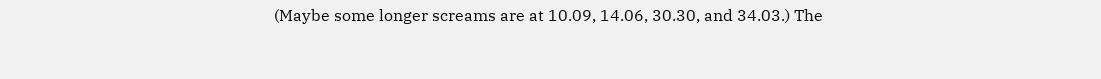(Maybe some longer screams are at 10.09, 14.06, 30.30, and 34.03.) The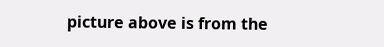picture above is from the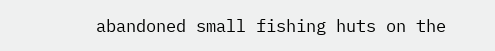abandoned small fishing huts on the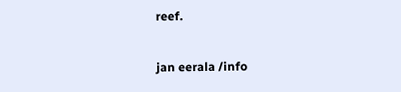reef.

jan eerala /info